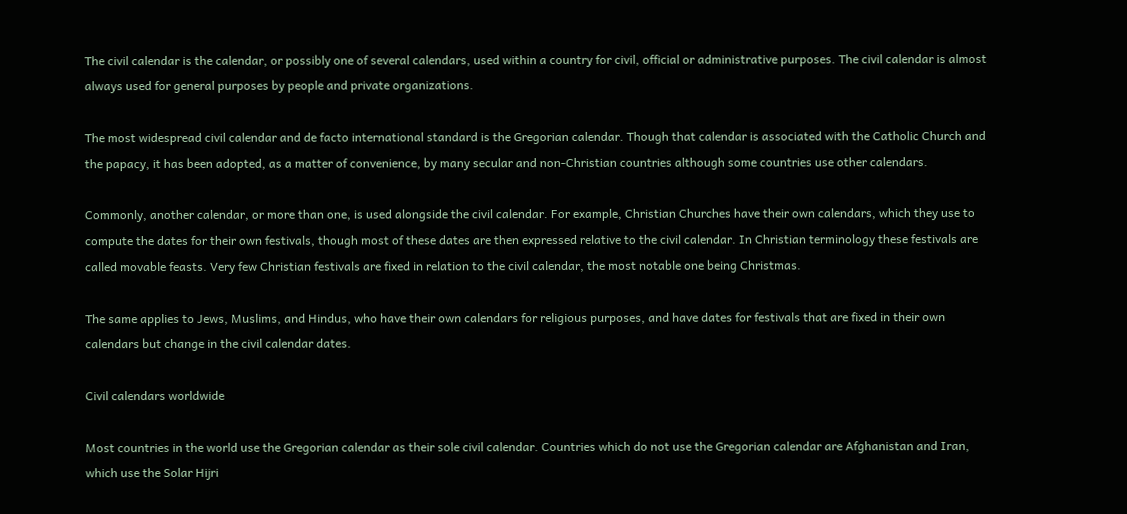The civil calendar is the calendar, or possibly one of several calendars, used within a country for civil, official or administrative purposes. The civil calendar is almost always used for general purposes by people and private organizations.

The most widespread civil calendar and de facto international standard is the Gregorian calendar. Though that calendar is associated with the Catholic Church and the papacy, it has been adopted, as a matter of convenience, by many secular and non-Christian countries although some countries use other calendars.

Commonly, another calendar, or more than one, is used alongside the civil calendar. For example, Christian Churches have their own calendars, which they use to compute the dates for their own festivals, though most of these dates are then expressed relative to the civil calendar. In Christian terminology these festivals are called movable feasts. Very few Christian festivals are fixed in relation to the civil calendar, the most notable one being Christmas.

The same applies to Jews, Muslims, and Hindus, who have their own calendars for religious purposes, and have dates for festivals that are fixed in their own calendars but change in the civil calendar dates.

Civil calendars worldwide

Most countries in the world use the Gregorian calendar as their sole civil calendar. Countries which do not use the Gregorian calendar are Afghanistan and Iran, which use the Solar Hijri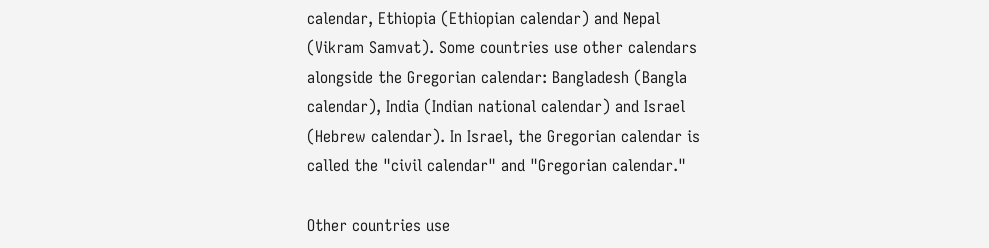calendar, Ethiopia (Ethiopian calendar) and Nepal (Vikram Samvat). Some countries use other calendars alongside the Gregorian calendar: Bangladesh (Bangla calendar), India (Indian national calendar) and Israel (Hebrew calendar). In Israel, the Gregorian calendar is called the "civil calendar" and "Gregorian calendar."

Other countries use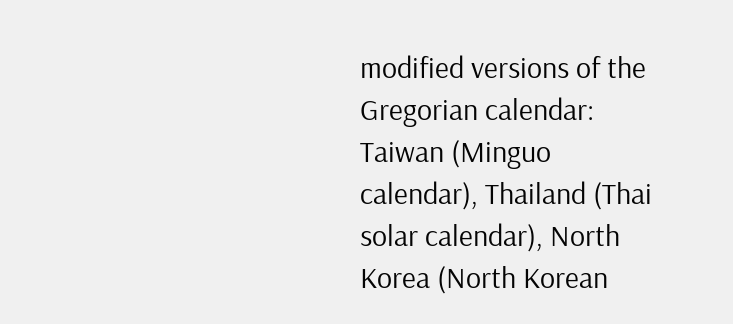modified versions of the Gregorian calendar: Taiwan (Minguo calendar), Thailand (Thai solar calendar), North Korea (North Korean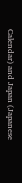Calendar) and Japan (Japanese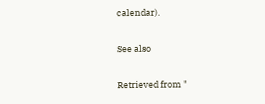calendar).

See also

Retrieved from "